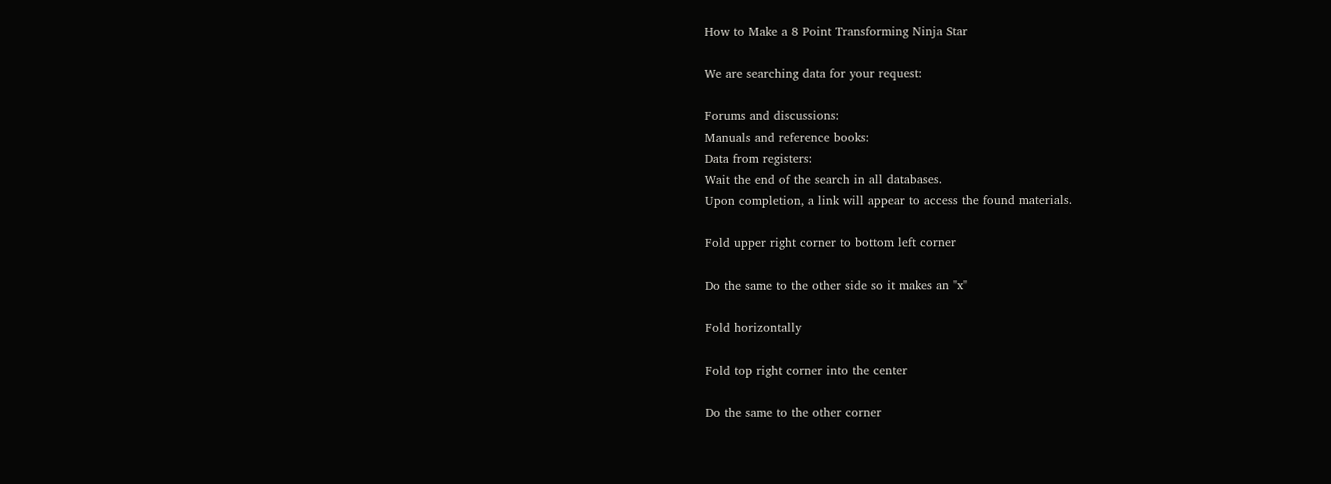How to Make a 8 Point Transforming Ninja Star

We are searching data for your request:

Forums and discussions:
Manuals and reference books:
Data from registers:
Wait the end of the search in all databases.
Upon completion, a link will appear to access the found materials.

Fold upper right corner to bottom left corner

Do the same to the other side so it makes an "x"

Fold horizontally

Fold top right corner into the center

Do the same to the other corner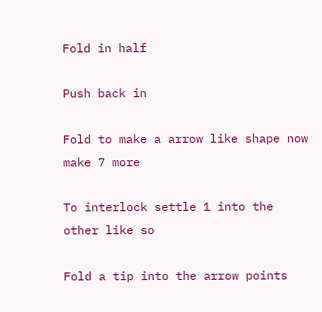Fold in half

Push back in

Fold to make a arrow like shape now make 7 more

To interlock settle 1 into the other like so

Fold a tip into the arrow points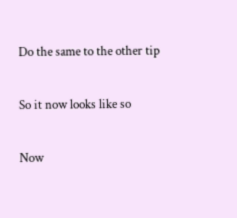Do the same to the other tip

So it now looks like so

Now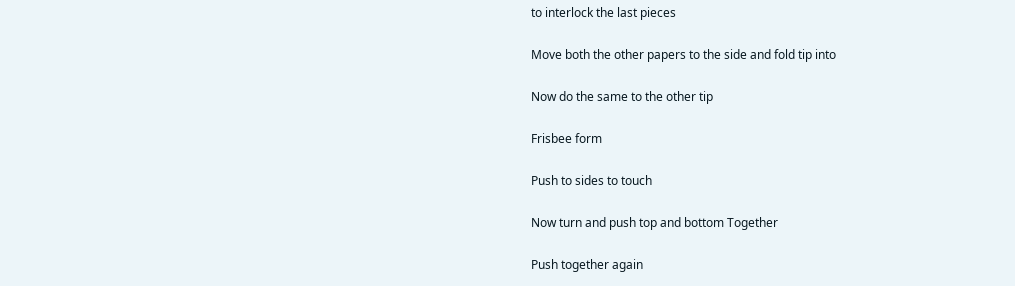to interlock the last pieces

Move both the other papers to the side and fold tip into

Now do the same to the other tip

Frisbee form

Push to sides to touch

Now turn and push top and bottom Together

Push together again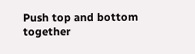Push top and bottom together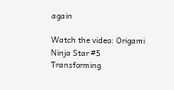again

Watch the video: Origami Ninja Star #5 Transforming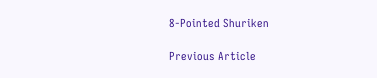8-Pointed Shuriken

Previous Article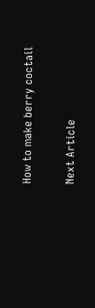How to make berry coctail

Next Article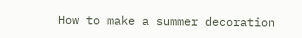How to make a summer decoration